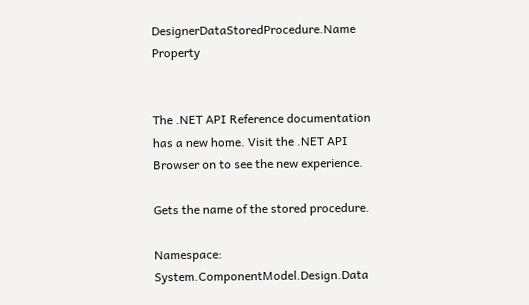DesignerDataStoredProcedure.Name Property


The .NET API Reference documentation has a new home. Visit the .NET API Browser on to see the new experience.

Gets the name of the stored procedure.

Namespace:   System.ComponentModel.Design.Data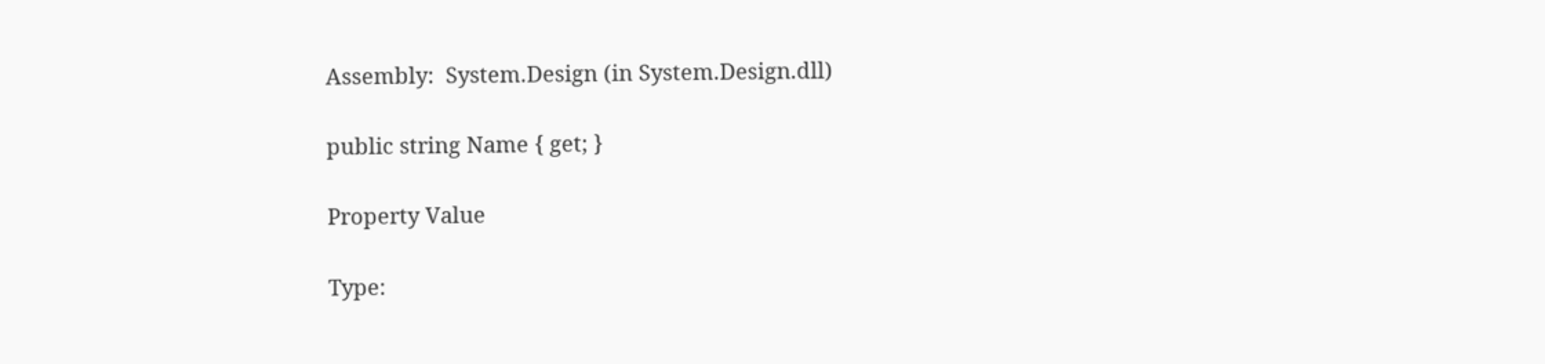Assembly:  System.Design (in System.Design.dll)

public string Name { get; }

Property Value

Type: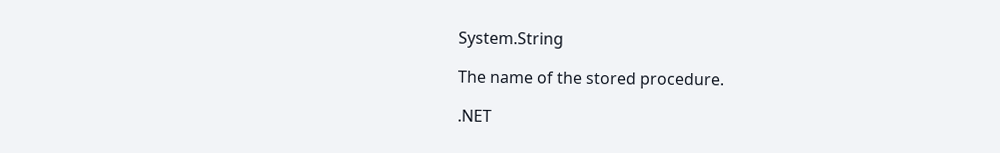System.String

The name of the stored procedure.

.NET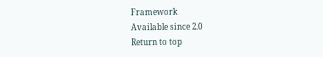Framework
Available since 2.0
Return to top